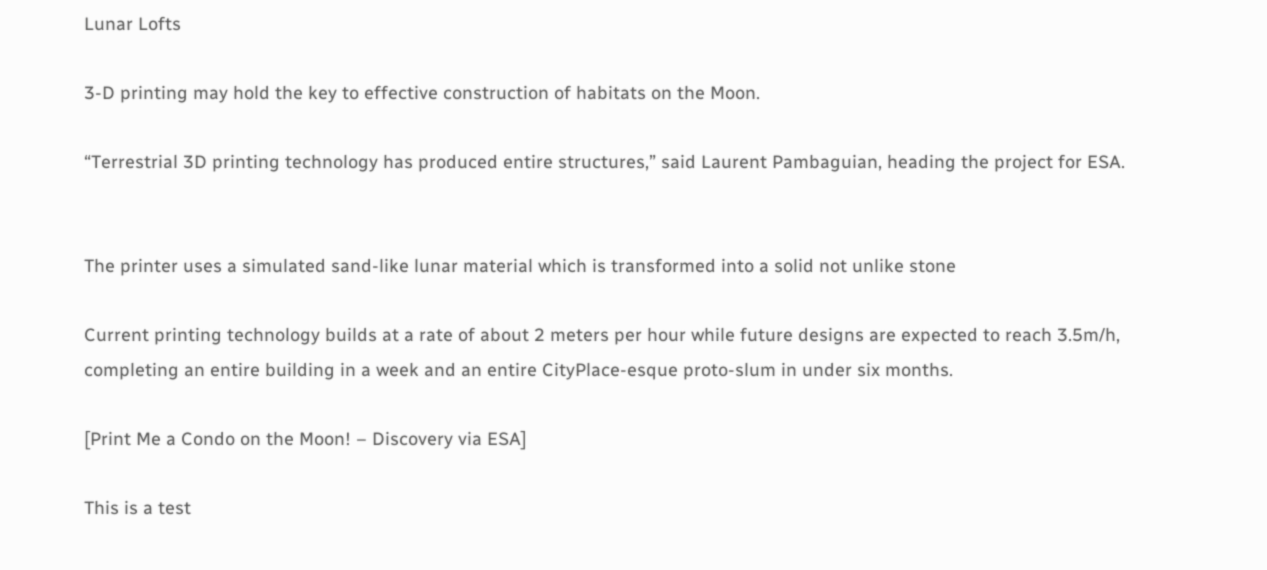Lunar Lofts

3-D printing may hold the key to effective construction of habitats on the Moon.

“Terrestrial 3D printing technology has produced entire structures,” said Laurent Pambaguian, heading the project for ESA.


The printer uses a simulated sand-like lunar material which is transformed into a solid not unlike stone

Current printing technology builds at a rate of about 2 meters per hour while future designs are expected to reach 3.5m/h, completing an entire building in a week and an entire CityPlace-esque proto-slum in under six months.

[Print Me a Condo on the Moon! – Discovery via ESA]

This is a test